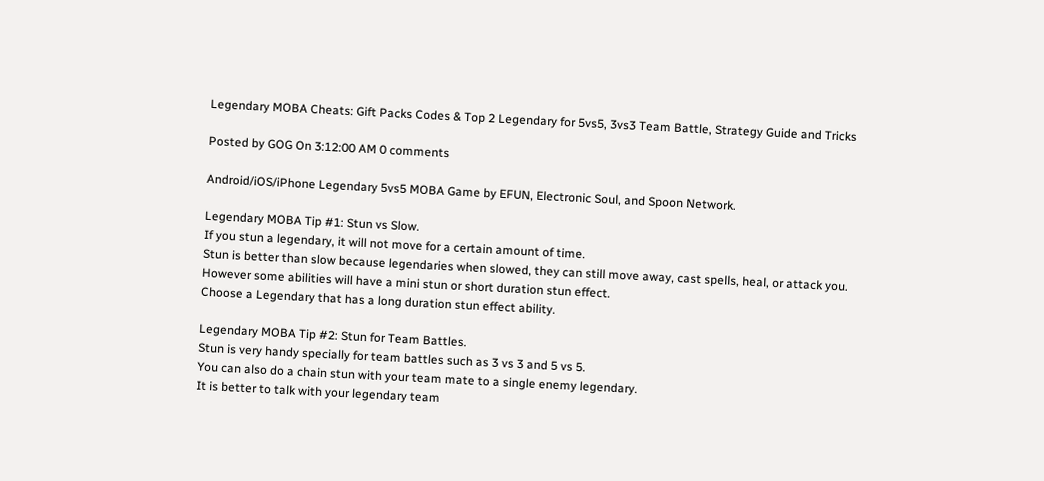Legendary MOBA Cheats: Gift Packs Codes & Top 2 Legendary for 5vs5, 3vs3 Team Battle, Strategy Guide and Tricks

Posted by GOG On 3:12:00 AM 0 comments

Android/iOS/iPhone Legendary 5vs5 MOBA Game by EFUN, Electronic Soul, and Spoon Network.

Legendary MOBA Tip #1: Stun vs Slow.
If you stun a legendary, it will not move for a certain amount of time.
Stun is better than slow because legendaries when slowed, they can still move away, cast spells, heal, or attack you.
However some abilities will have a mini stun or short duration stun effect.
Choose a Legendary that has a long duration stun effect ability.

Legendary MOBA Tip #2: Stun for Team Battles.
Stun is very handy specially for team battles such as 3 vs 3 and 5 vs 5.
You can also do a chain stun with your team mate to a single enemy legendary.
It is better to talk with your legendary team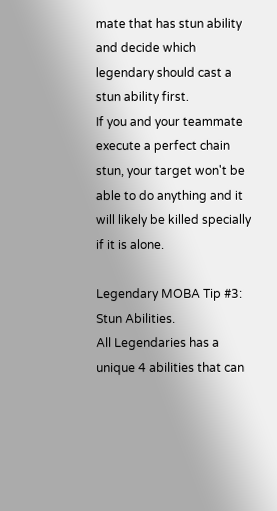mate that has stun ability and decide which legendary should cast a stun ability first.
If you and your teammate execute a perfect chain stun, your target won't be able to do anything and it will likely be killed specially if it is alone.

Legendary MOBA Tip #3: Stun Abilities.
All Legendaries has a unique 4 abilities that can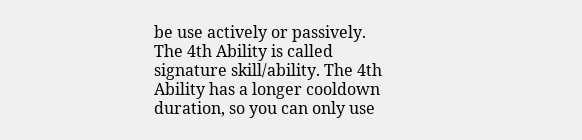be use actively or passively.
The 4th Ability is called signature skill/ability. The 4th Ability has a longer cooldown duration, so you can only use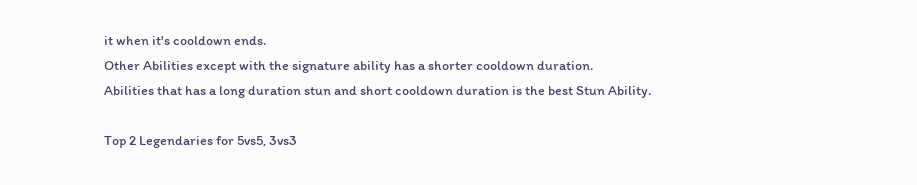it when it's cooldown ends.
Other Abilities except with the signature ability has a shorter cooldown duration.
Abilities that has a long duration stun and short cooldown duration is the best Stun Ability.

Top 2 Legendaries for 5vs5, 3vs3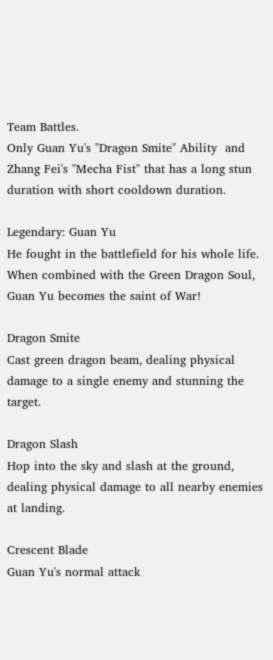Team Battles.
Only Guan Yu's "Dragon Smite" Ability  and Zhang Fei's "Mecha Fist" that has a long stun duration with short cooldown duration.

Legendary: Guan Yu
He fought in the battlefield for his whole life. When combined with the Green Dragon Soul, Guan Yu becomes the saint of War!

Dragon Smite
Cast green dragon beam, dealing physical damage to a single enemy and stunning the target.

Dragon Slash
Hop into the sky and slash at the ground, dealing physical damage to all nearby enemies at landing.

Crescent Blade
Guan Yu's normal attack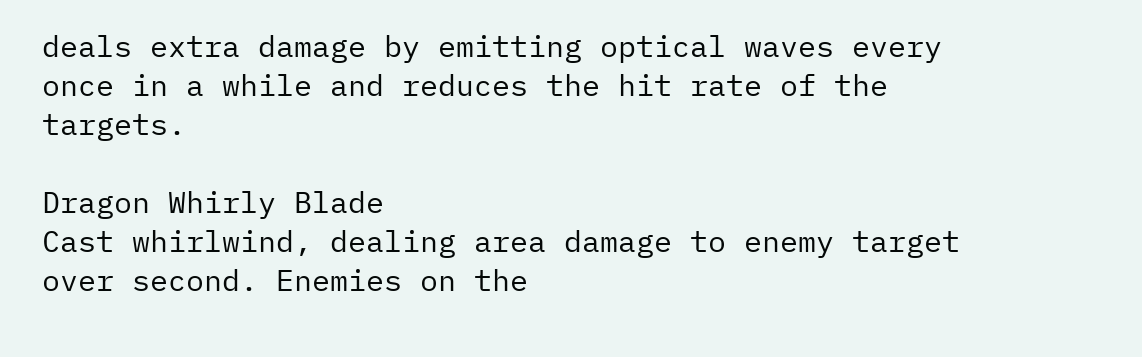deals extra damage by emitting optical waves every once in a while and reduces the hit rate of the targets.

Dragon Whirly Blade
Cast whirlwind, dealing area damage to enemy target over second. Enemies on the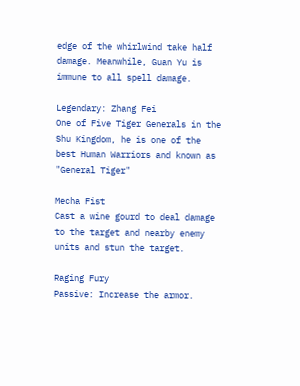edge of the whirlwind take half damage. Meanwhile, Guan Yu is immune to all spell damage.

Legendary: Zhang Fei
One of Five Tiger Generals in the Shu Kingdom, he is one of the best Human Warriors and known as "General Tiger"

Mecha Fist
Cast a wine gourd to deal damage to the target and nearby enemy units and stun the target.

Raging Fury
Passive: Increase the armor.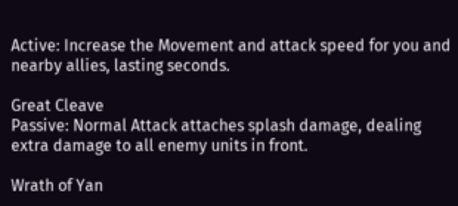Active: Increase the Movement and attack speed for you and nearby allies, lasting seconds.

Great Cleave
Passive: Normal Attack attaches splash damage, dealing extra damage to all enemy units in front.

Wrath of Yan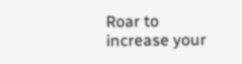Roar to increase your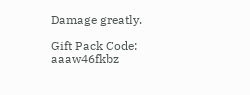Damage greatly.

Gift Pack Code: aaaw46fkbz